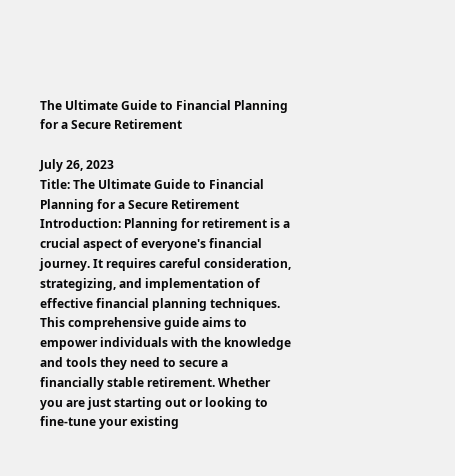The Ultimate Guide to Financial Planning for a Secure Retirement

July 26, 2023
Title: The Ultimate Guide to Financial Planning for a Secure Retirement Introduction: Planning for retirement is a crucial aspect of everyone's financial journey. It requires careful consideration, strategizing, and implementation of effective financial planning techniques. This comprehensive guide aims to empower individuals with the knowledge and tools they need to secure a financially stable retirement. Whether you are just starting out or looking to fine-tune your existing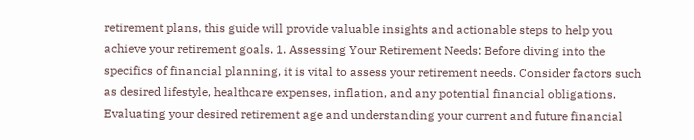retirement plans, this guide will provide valuable insights and actionable steps to help you achieve your retirement goals. 1. Assessing Your Retirement Needs: Before diving into the specifics of financial planning, it is vital to assess your retirement needs. Consider factors such as desired lifestyle, healthcare expenses, inflation, and any potential financial obligations. Evaluating your desired retirement age and understanding your current and future financial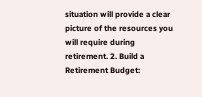situation will provide a clear picture of the resources you will require during retirement. 2. Build a Retirement Budget: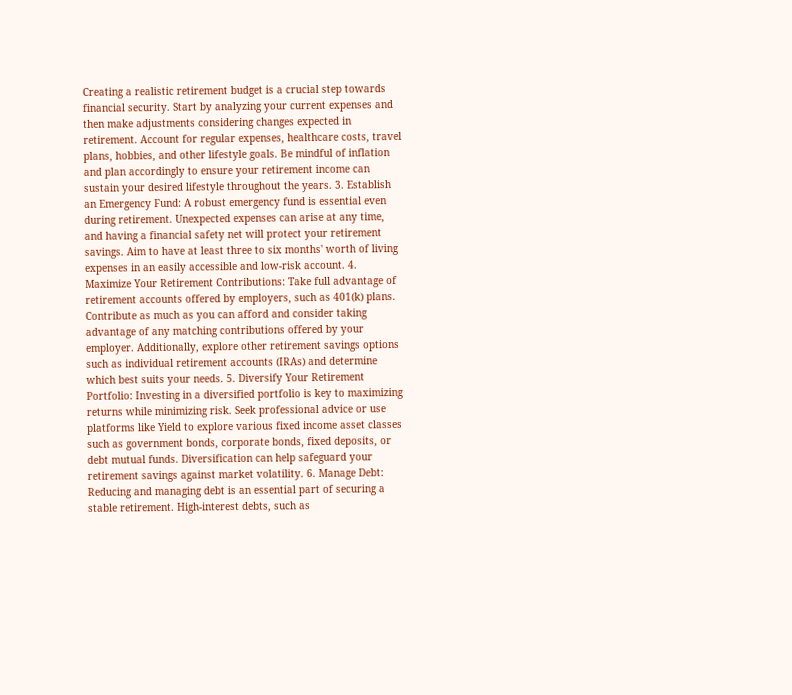Creating a realistic retirement budget is a crucial step towards financial security. Start by analyzing your current expenses and then make adjustments considering changes expected in retirement. Account for regular expenses, healthcare costs, travel plans, hobbies, and other lifestyle goals. Be mindful of inflation and plan accordingly to ensure your retirement income can sustain your desired lifestyle throughout the years. 3. Establish an Emergency Fund: A robust emergency fund is essential even during retirement. Unexpected expenses can arise at any time, and having a financial safety net will protect your retirement savings. Aim to have at least three to six months' worth of living expenses in an easily accessible and low-risk account. 4. Maximize Your Retirement Contributions: Take full advantage of retirement accounts offered by employers, such as 401(k) plans. Contribute as much as you can afford and consider taking advantage of any matching contributions offered by your employer. Additionally, explore other retirement savings options such as individual retirement accounts (IRAs) and determine which best suits your needs. 5. Diversify Your Retirement Portfolio: Investing in a diversified portfolio is key to maximizing returns while minimizing risk. Seek professional advice or use platforms like Yield to explore various fixed income asset classes such as government bonds, corporate bonds, fixed deposits, or debt mutual funds. Diversification can help safeguard your retirement savings against market volatility. 6. Manage Debt: Reducing and managing debt is an essential part of securing a stable retirement. High-interest debts, such as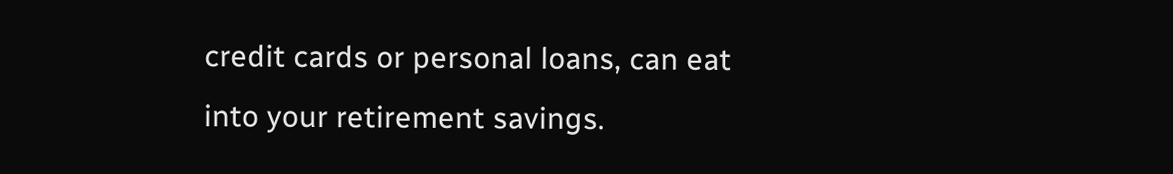credit cards or personal loans, can eat into your retirement savings.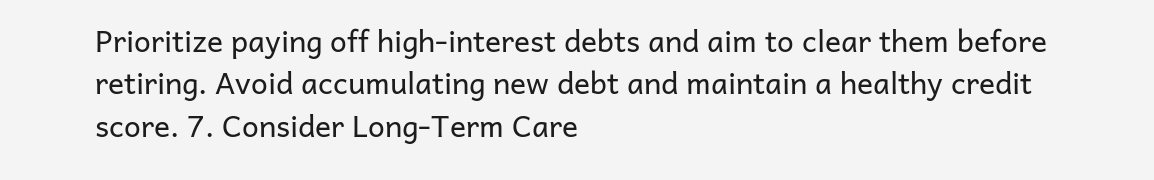Prioritize paying off high-interest debts and aim to clear them before retiring. Avoid accumulating new debt and maintain a healthy credit score. 7. Consider Long-Term Care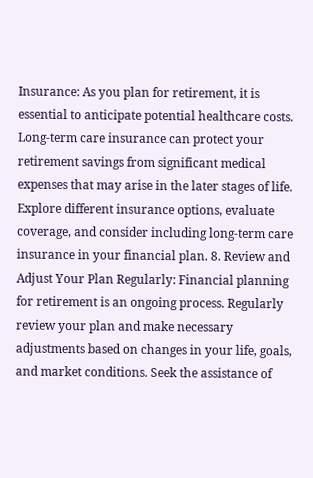Insurance: As you plan for retirement, it is essential to anticipate potential healthcare costs. Long-term care insurance can protect your retirement savings from significant medical expenses that may arise in the later stages of life. Explore different insurance options, evaluate coverage, and consider including long-term care insurance in your financial plan. 8. Review and Adjust Your Plan Regularly: Financial planning for retirement is an ongoing process. Regularly review your plan and make necessary adjustments based on changes in your life, goals, and market conditions. Seek the assistance of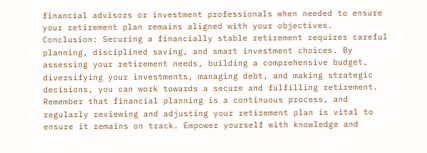financial advisors or investment professionals when needed to ensure your retirement plan remains aligned with your objectives. Conclusion: Securing a financially stable retirement requires careful planning, disciplined saving, and smart investment choices. By assessing your retirement needs, building a comprehensive budget, diversifying your investments, managing debt, and making strategic decisions, you can work towards a secure and fulfilling retirement. Remember that financial planning is a continuous process, and regularly reviewing and adjusting your retirement plan is vital to ensure it remains on track. Empower yourself with knowledge and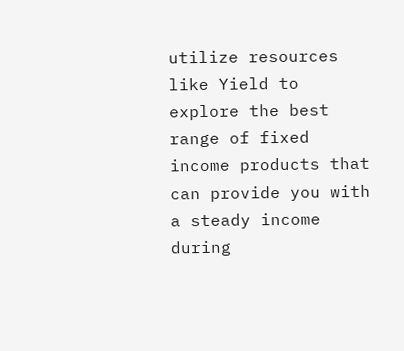utilize resources like Yield to explore the best range of fixed income products that can provide you with a steady income during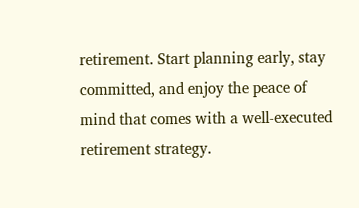retirement. Start planning early, stay committed, and enjoy the peace of mind that comes with a well-executed retirement strategy.